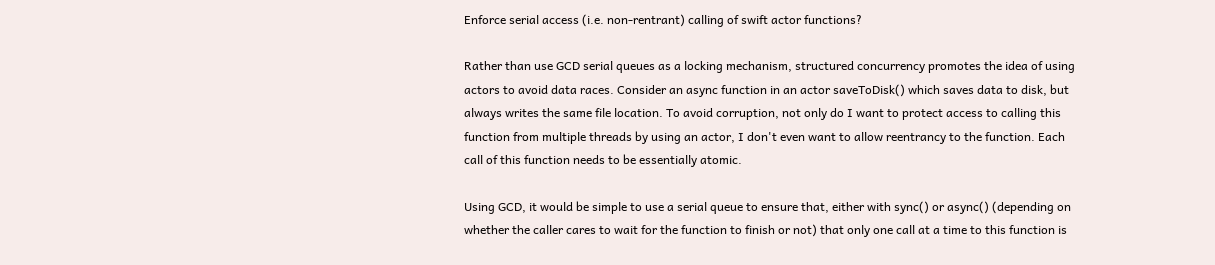Enforce serial access (i.e. non-rentrant) calling of swift actor functions?

Rather than use GCD serial queues as a locking mechanism, structured concurrency promotes the idea of using actors to avoid data races. Consider an async function in an actor saveToDisk() which saves data to disk, but always writes the same file location. To avoid corruption, not only do I want to protect access to calling this function from multiple threads by using an actor, I don't even want to allow reentrancy to the function. Each call of this function needs to be essentially atomic.

Using GCD, it would be simple to use a serial queue to ensure that, either with sync() or async() (depending on whether the caller cares to wait for the function to finish or not) that only one call at a time to this function is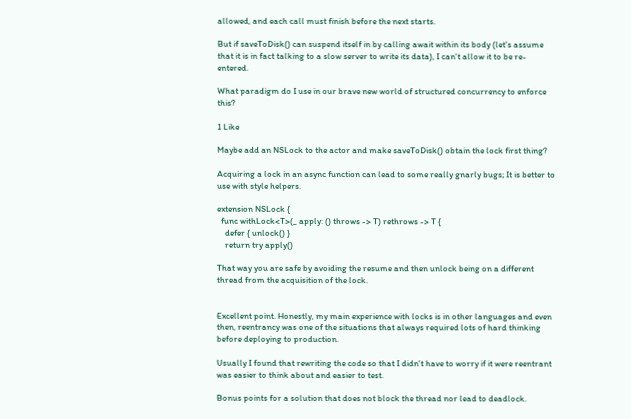allowed, and each call must finish before the next starts.

But if saveToDisk() can suspend itself in by calling await within its body (let's assume that it is in fact talking to a slow server to write its data), I can't allow it to be re-entered.

What paradigm do I use in our brave new world of structured concurrency to enforce this?

1 Like

Maybe add an NSLock to the actor and make saveToDisk() obtain the lock first thing?

Acquiring a lock in an async function can lead to some really gnarly bugs; It is better to use with style helpers.

extension NSLock {
  func withLock<T>(_ apply: () throws -> T) rethrows -> T {
    defer { unlock() }
    return try apply()

That way you are safe by avoiding the resume and then unlock being on a different thread from the acquisition of the lock.


Excellent point. Honestly, my main experience with locks is in other languages and even then, reentrancy was one of the situations that always required lots of hard thinking before deploying to production.

Usually I found that rewriting the code so that I didn't have to worry if it were reentrant was easier to think about and easier to test.

Bonus points for a solution that does not block the thread nor lead to deadlock.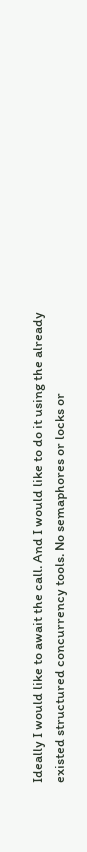Ideally I would like to await the call. And I would like to do it using the already existed structured concurrency tools. No semaphores or locks or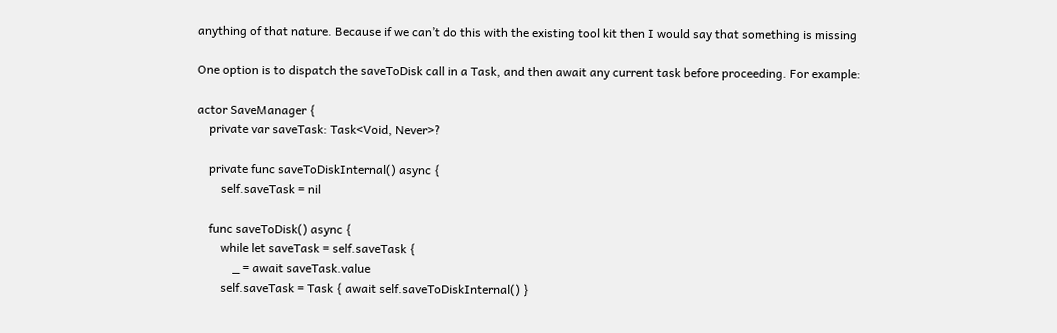anything of that nature. Because if we can’t do this with the existing tool kit then I would say that something is missing

One option is to dispatch the saveToDisk call in a Task, and then await any current task before proceeding. For example:

actor SaveManager {
    private var saveTask: Task<Void, Never>?

    private func saveToDiskInternal() async {
        self.saveTask = nil

    func saveToDisk() async {
        while let saveTask = self.saveTask {
            _ = await saveTask.value
        self.saveTask = Task { await self.saveToDiskInternal() }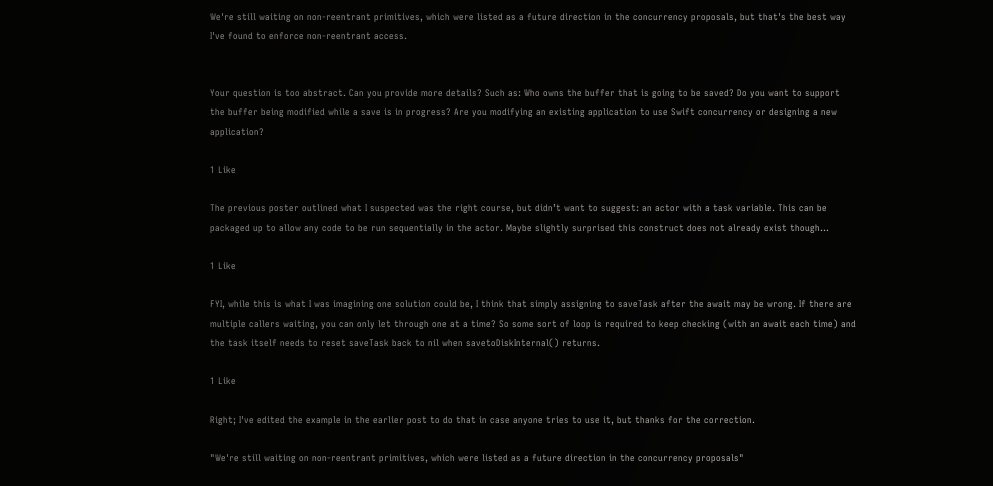We're still waiting on non-reentrant primitives, which were listed as a future direction in the concurrency proposals, but that's the best way I've found to enforce non-reentrant access.


Your question is too abstract. Can you provide more details? Such as: Who owns the buffer that is going to be saved? Do you want to support the buffer being modified while a save is in progress? Are you modifying an existing application to use Swift concurrency or designing a new application?

1 Like

The previous poster outlined what I suspected was the right course, but didn’t want to suggest: an actor with a task variable. This can be packaged up to allow any code to be run sequentially in the actor. Maybe slightly surprised this construct does not already exist though…

1 Like

FYI, while this is what I was imagining one solution could be, I think that simply assigning to saveTask after the await may be wrong. If there are multiple callers waiting, you can only let through one at a time? So some sort of loop is required to keep checking (with an await each time) and the task itself needs to reset saveTask back to nil when savetoDiskInternal() returns.

1 Like

Right; I've edited the example in the earlier post to do that in case anyone tries to use it, but thanks for the correction.

"We're still waiting on non-reentrant primitives, which were listed as a future direction in the concurrency proposals"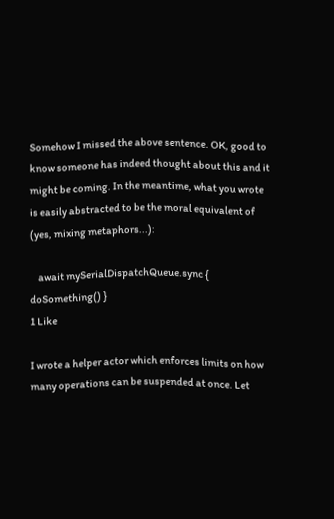Somehow I missed the above sentence. OK, good to know someone has indeed thought about this and it might be coming. In the meantime, what you wrote is easily abstracted to be the moral equivalent of (yes, mixing metaphors...):

    await mySerialDispatchQueue.sync { doSomething() }
1 Like

I wrote a helper actor which enforces limits on how many operations can be suspended at once. Let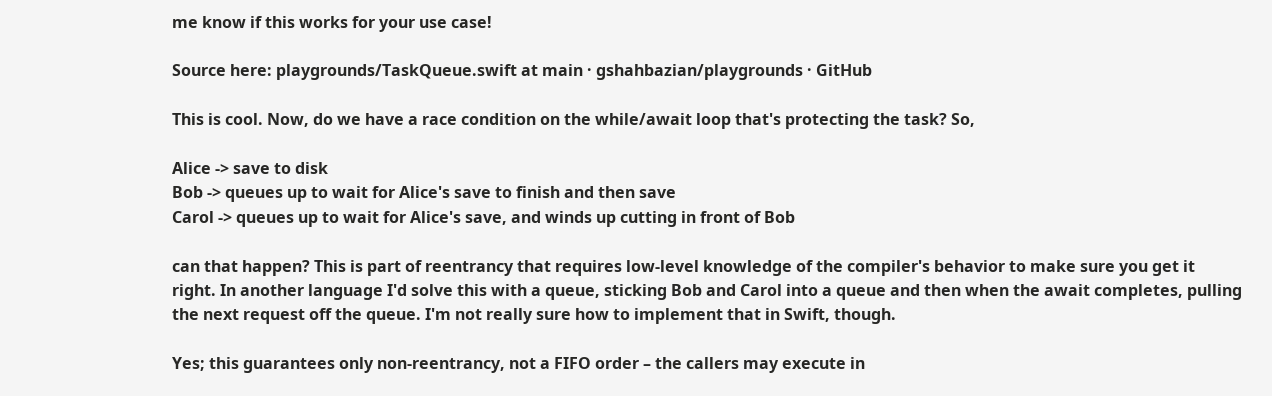me know if this works for your use case!

Source here: playgrounds/TaskQueue.swift at main · gshahbazian/playgrounds · GitHub

This is cool. Now, do we have a race condition on the while/await loop that's protecting the task? So,

Alice -> save to disk
Bob -> queues up to wait for Alice's save to finish and then save
Carol -> queues up to wait for Alice's save, and winds up cutting in front of Bob

can that happen? This is part of reentrancy that requires low-level knowledge of the compiler's behavior to make sure you get it right. In another language I'd solve this with a queue, sticking Bob and Carol into a queue and then when the await completes, pulling the next request off the queue. I'm not really sure how to implement that in Swift, though.

Yes; this guarantees only non-reentrancy, not a FIFO order – the callers may execute in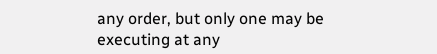any order, but only one may be executing at any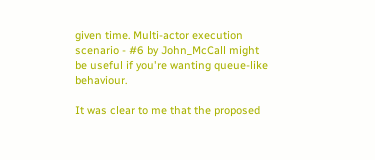given time. Multi-actor execution scenario - #6 by John_McCall might be useful if you're wanting queue-like behaviour.

It was clear to me that the proposed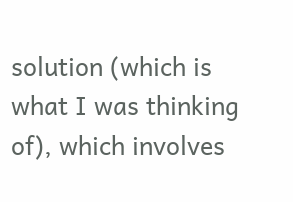solution (which is what I was thinking of), which involves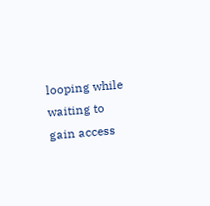looping while waiting to gain access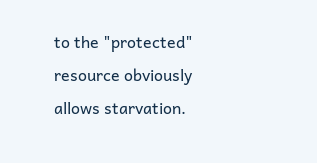to the "protected" resource obviously allows starvation.